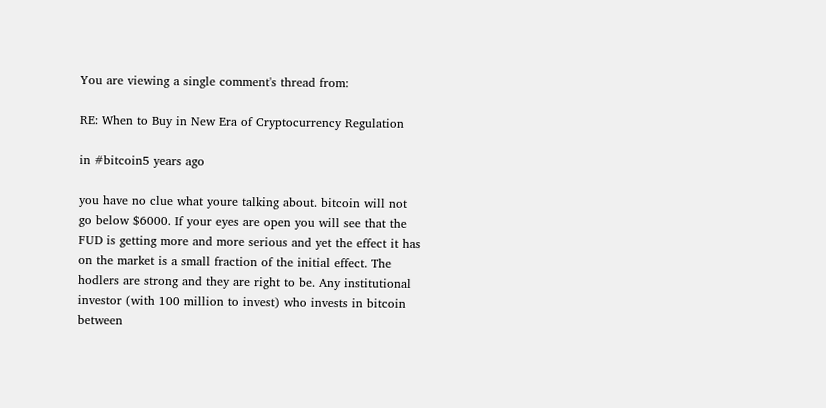You are viewing a single comment's thread from:

RE: When to Buy in New Era of Cryptocurrency Regulation

in #bitcoin5 years ago

you have no clue what youre talking about. bitcoin will not go below $6000. If your eyes are open you will see that the FUD is getting more and more serious and yet the effect it has on the market is a small fraction of the initial effect. The hodlers are strong and they are right to be. Any institutional investor (with 100 million to invest) who invests in bitcoin between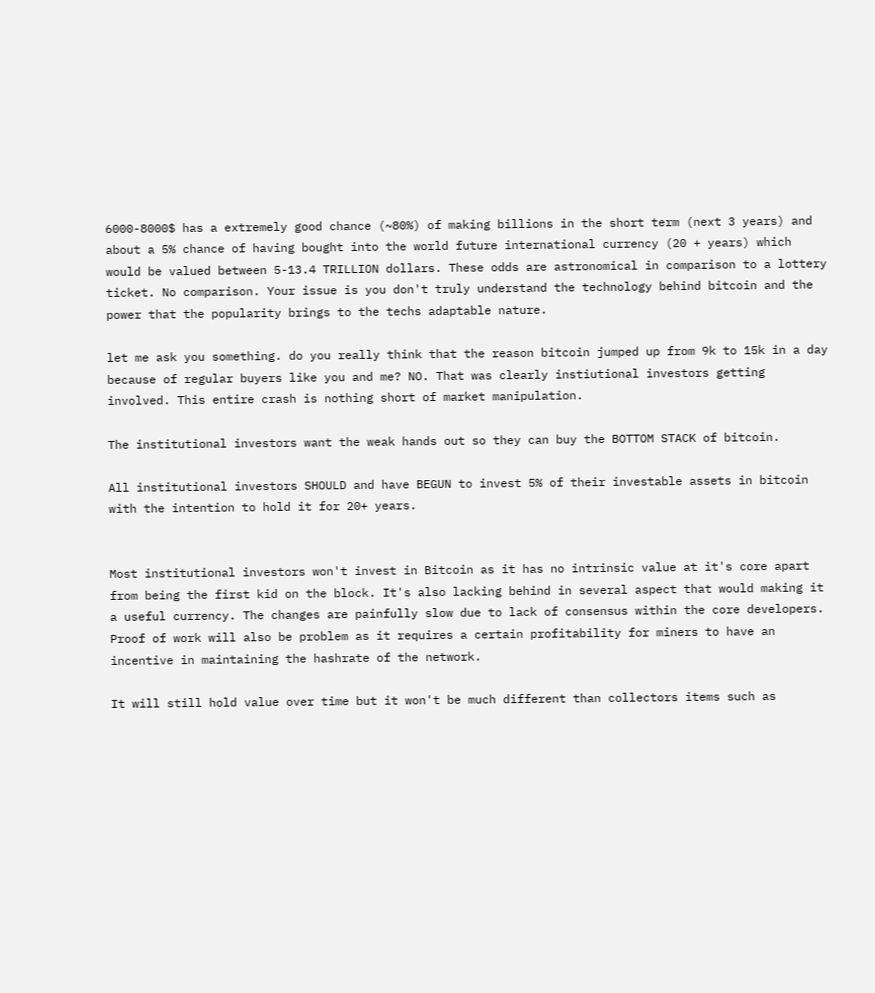6000-8000$ has a extremely good chance (~80%) of making billions in the short term (next 3 years) and about a 5% chance of having bought into the world future international currency (20 + years) which would be valued between 5-13.4 TRILLION dollars. These odds are astronomical in comparison to a lottery ticket. No comparison. Your issue is you don't truly understand the technology behind bitcoin and the power that the popularity brings to the techs adaptable nature.

let me ask you something. do you really think that the reason bitcoin jumped up from 9k to 15k in a day because of regular buyers like you and me? NO. That was clearly instiutional investors getting involved. This entire crash is nothing short of market manipulation.

The institutional investors want the weak hands out so they can buy the BOTTOM STACK of bitcoin.

All institutional investors SHOULD and have BEGUN to invest 5% of their investable assets in bitcoin with the intention to hold it for 20+ years.


Most institutional investors won't invest in Bitcoin as it has no intrinsic value at it's core apart from being the first kid on the block. It's also lacking behind in several aspect that would making it a useful currency. The changes are painfully slow due to lack of consensus within the core developers. Proof of work will also be problem as it requires a certain profitability for miners to have an incentive in maintaining the hashrate of the network.

It will still hold value over time but it won't be much different than collectors items such as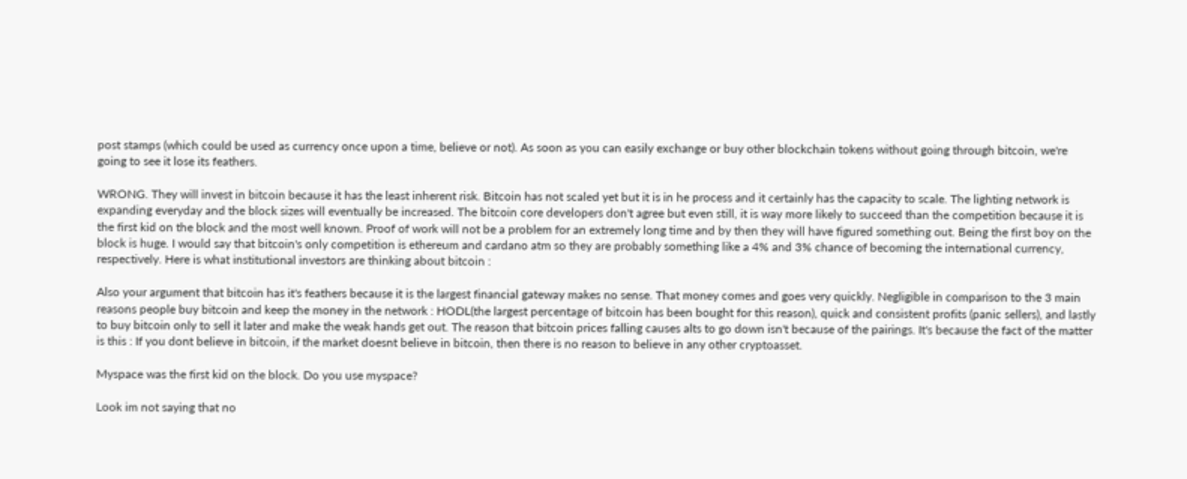post stamps (which could be used as currency once upon a time, believe or not). As soon as you can easily exchange or buy other blockchain tokens without going through bitcoin, we're going to see it lose its feathers.

WRONG. They will invest in bitcoin because it has the least inherent risk. Bitcoin has not scaled yet but it is in he process and it certainly has the capacity to scale. The lighting network is expanding everyday and the block sizes will eventually be increased. The bitcoin core developers don't agree but even still, it is way more likely to succeed than the competition because it is the first kid on the block and the most well known. Proof of work will not be a problem for an extremely long time and by then they will have figured something out. Being the first boy on the block is huge. I would say that bitcoin's only competition is ethereum and cardano atm so they are probably something like a 4% and 3% chance of becoming the international currency, respectively. Here is what institutional investors are thinking about bitcoin :

Also your argument that bitcoin has it's feathers because it is the largest financial gateway makes no sense. That money comes and goes very quickly. Negligible in comparison to the 3 main reasons people buy bitcoin and keep the money in the network : HODL(the largest percentage of bitcoin has been bought for this reason), quick and consistent profits (panic sellers), and lastly to buy bitcoin only to sell it later and make the weak hands get out. The reason that bitcoin prices falling causes alts to go down isn't because of the pairings. It's because the fact of the matter is this : If you dont believe in bitcoin, if the market doesnt believe in bitcoin, then there is no reason to believe in any other cryptoasset.

Myspace was the first kid on the block. Do you use myspace?

Look im not saying that no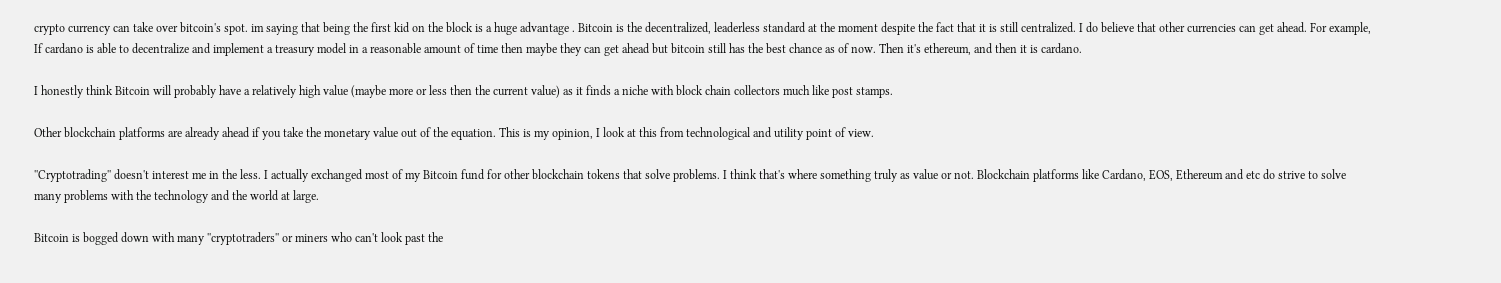crypto currency can take over bitcoin's spot. im saying that being the first kid on the block is a huge advantage . Bitcoin is the decentralized, leaderless standard at the moment despite the fact that it is still centralized. I do believe that other currencies can get ahead. For example, If cardano is able to decentralize and implement a treasury model in a reasonable amount of time then maybe they can get ahead but bitcoin still has the best chance as of now. Then it's ethereum, and then it is cardano.

I honestly think Bitcoin will probably have a relatively high value (maybe more or less then the current value) as it finds a niche with block chain collectors much like post stamps.

Other blockchain platforms are already ahead if you take the monetary value out of the equation. This is my opinion, I look at this from technological and utility point of view.

''Cryptotrading'' doesn't interest me in the less. I actually exchanged most of my Bitcoin fund for other blockchain tokens that solve problems. I think that's where something truly as value or not. Blockchain platforms like Cardano, EOS, Ethereum and etc do strive to solve many problems with the technology and the world at large.

Bitcoin is bogged down with many ''cryptotraders'' or miners who can't look past the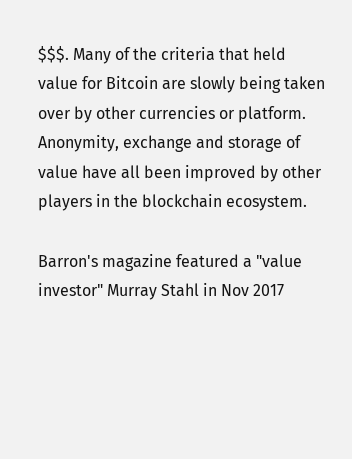$$$. Many of the criteria that held value for Bitcoin are slowly being taken over by other currencies or platform. Anonymity, exchange and storage of value have all been improved by other players in the blockchain ecosystem.

Barron's magazine featured a "value investor" Murray Stahl in Nov 2017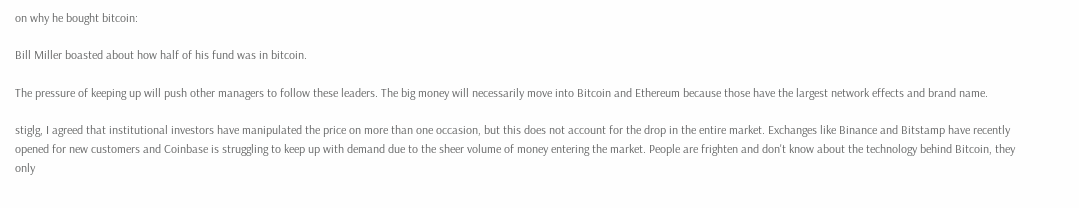on why he bought bitcoin:

Bill Miller boasted about how half of his fund was in bitcoin.

The pressure of keeping up will push other managers to follow these leaders. The big money will necessarily move into Bitcoin and Ethereum because those have the largest network effects and brand name.

stiglg, I agreed that institutional investors have manipulated the price on more than one occasion, but this does not account for the drop in the entire market. Exchanges like Binance and Bitstamp have recently opened for new customers and Coinbase is struggling to keep up with demand due to the sheer volume of money entering the market. People are frighten and don't know about the technology behind Bitcoin, they only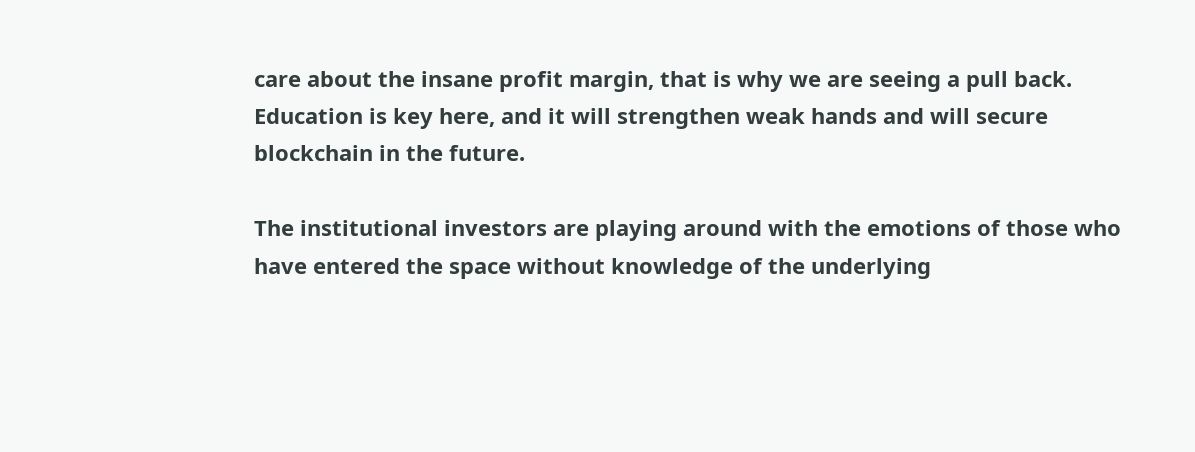care about the insane profit margin, that is why we are seeing a pull back. Education is key here, and it will strengthen weak hands and will secure blockchain in the future.

The institutional investors are playing around with the emotions of those who have entered the space without knowledge of the underlying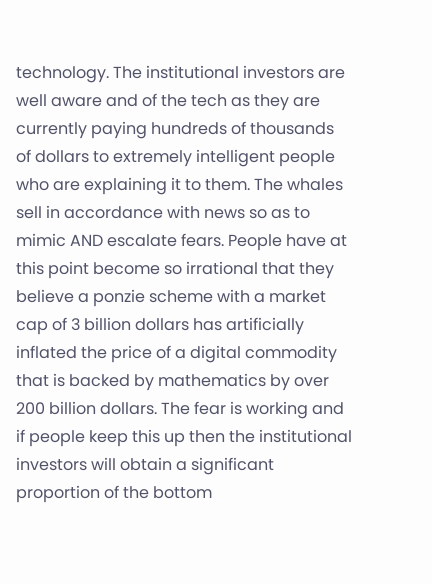technology. The institutional investors are well aware and of the tech as they are currently paying hundreds of thousands of dollars to extremely intelligent people who are explaining it to them. The whales sell in accordance with news so as to mimic AND escalate fears. People have at this point become so irrational that they believe a ponzie scheme with a market cap of 3 billion dollars has artificially inflated the price of a digital commodity that is backed by mathematics by over 200 billion dollars. The fear is working and if people keep this up then the institutional investors will obtain a significant proportion of the bottom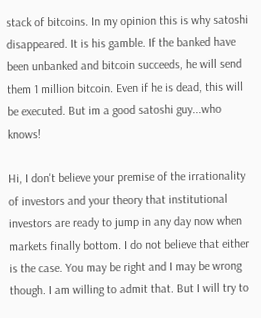stack of bitcoins. In my opinion this is why satoshi disappeared. It is his gamble. If the banked have been unbanked and bitcoin succeeds, he will send them 1 million bitcoin. Even if he is dead, this will be executed. But im a good satoshi guy...who knows!

Hi, I don't believe your premise of the irrationality of investors and your theory that institutional investors are ready to jump in any day now when markets finally bottom. I do not believe that either is the case. You may be right and I may be wrong though. I am willing to admit that. But I will try to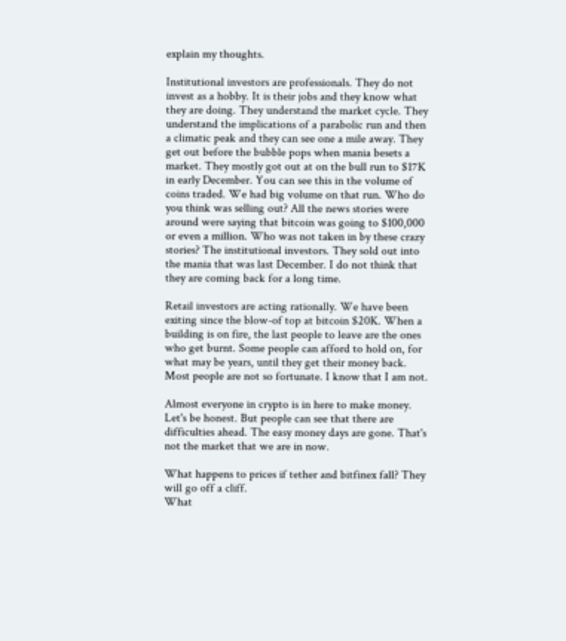explain my thoughts.

Institutional investors are professionals. They do not invest as a hobby. It is their jobs and they know what they are doing. They understand the market cycle. They understand the implications of a parabolic run and then a climatic peak and they can see one a mile away. They get out before the bubble pops when mania besets a market. They mostly got out at on the bull run to $17K in early December. You can see this in the volume of coins traded. We had big volume on that run. Who do you think was selling out? All the news stories were around were saying that bitcoin was going to $100,000 or even a million. Who was not taken in by these crazy stories? The institutional investors. They sold out into the mania that was last December. I do not think that they are coming back for a long time.

Retail investors are acting rationally. We have been exiting since the blow-of top at bitcoin $20K. When a building is on fire, the last people to leave are the ones who get burnt. Some people can afford to hold on, for what may be years, until they get their money back. Most people are not so fortunate. I know that I am not.

Almost everyone in crypto is in here to make money. Let's be honest. But people can see that there are difficulties ahead. The easy money days are gone. That's not the market that we are in now.

What happens to prices if tether and bitfinex fall? They will go off a cliff.
What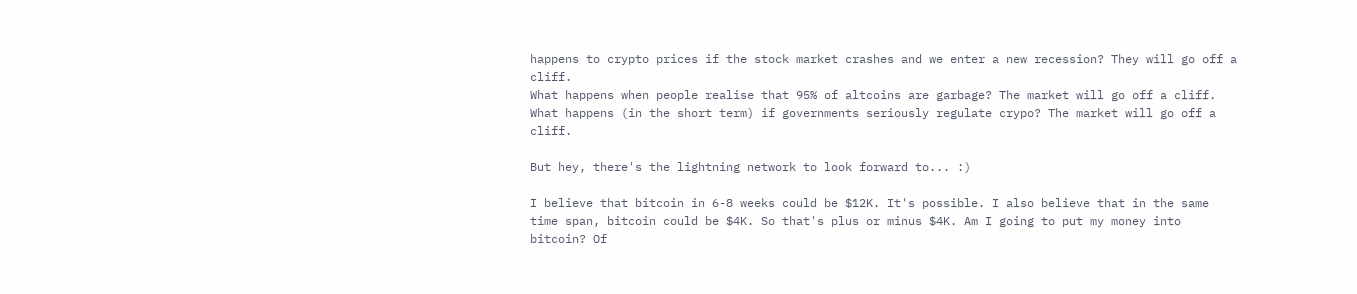happens to crypto prices if the stock market crashes and we enter a new recession? They will go off a cliff.
What happens when people realise that 95% of altcoins are garbage? The market will go off a cliff.
What happens (in the short term) if governments seriously regulate crypo? The market will go off a cliff.

But hey, there's the lightning network to look forward to... :)

I believe that bitcoin in 6-8 weeks could be $12K. It's possible. I also believe that in the same time span, bitcoin could be $4K. So that's plus or minus $4K. Am I going to put my money into bitcoin? Of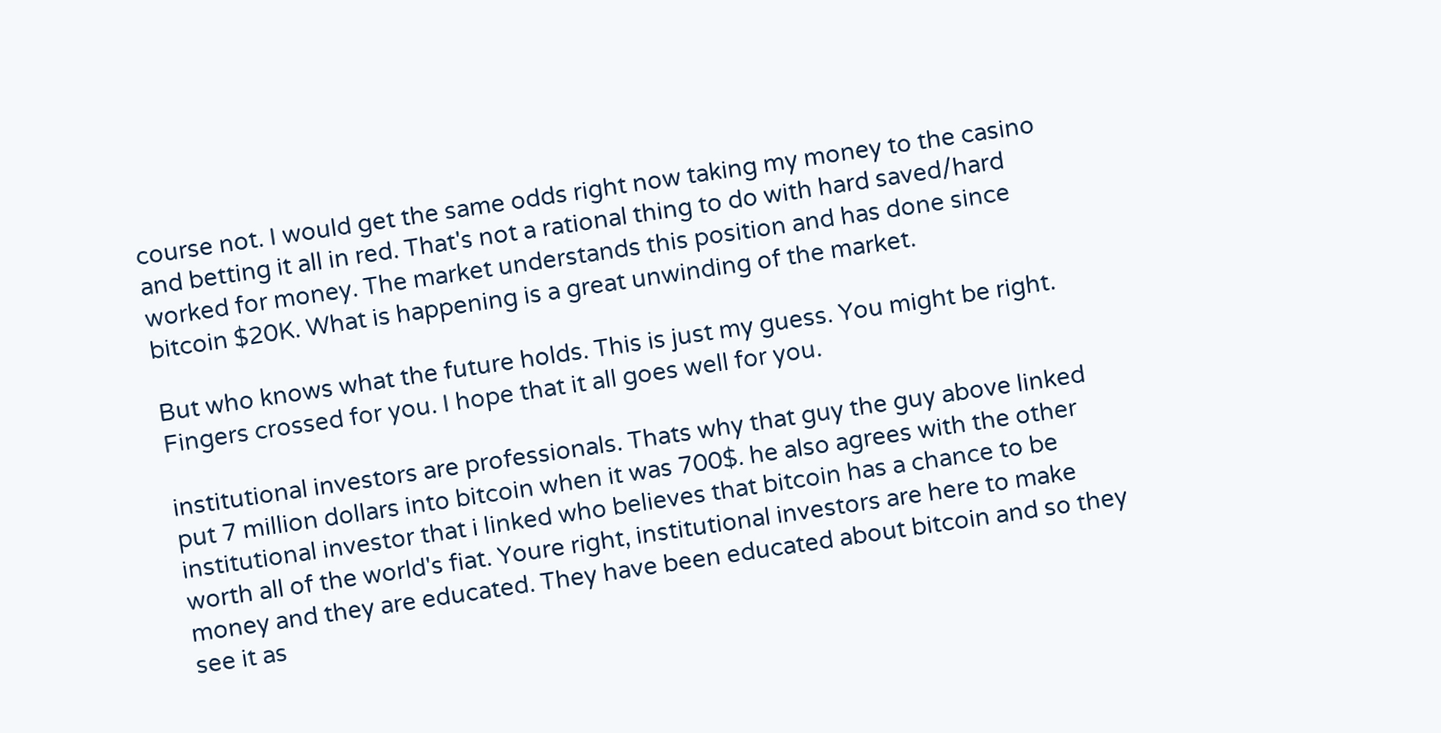course not. I would get the same odds right now taking my money to the casino and betting it all in red. That's not a rational thing to do with hard saved/hard worked for money. The market understands this position and has done since bitcoin $20K. What is happening is a great unwinding of the market.

But who knows what the future holds. This is just my guess. You might be right. Fingers crossed for you. I hope that it all goes well for you.

institutional investors are professionals. Thats why that guy the guy above linked put 7 million dollars into bitcoin when it was 700$. he also agrees with the other institutional investor that i linked who believes that bitcoin has a chance to be worth all of the world's fiat. Youre right, institutional investors are here to make money and they are educated. They have been educated about bitcoin and so they see it as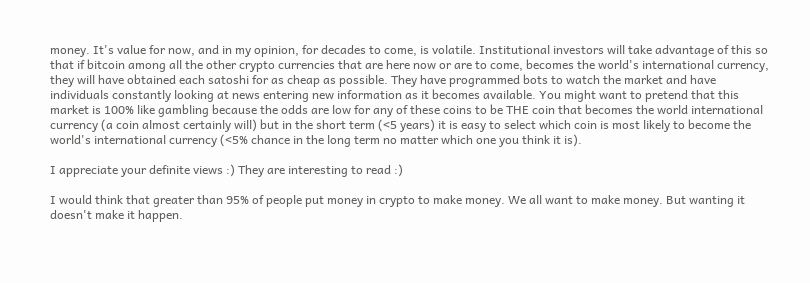money. It's value for now, and in my opinion, for decades to come, is volatile. Institutional investors will take advantage of this so that if bitcoin among all the other crypto currencies that are here now or are to come, becomes the world's international currency, they will have obtained each satoshi for as cheap as possible. They have programmed bots to watch the market and have individuals constantly looking at news entering new information as it becomes available. You might want to pretend that this market is 100% like gambling because the odds are low for any of these coins to be THE coin that becomes the world international currency (a coin almost certainly will) but in the short term (<5 years) it is easy to select which coin is most likely to become the world's international currency (<5% chance in the long term no matter which one you think it is).

I appreciate your definite views :) They are interesting to read :)

I would think that greater than 95% of people put money in crypto to make money. We all want to make money. But wanting it doesn't make it happen.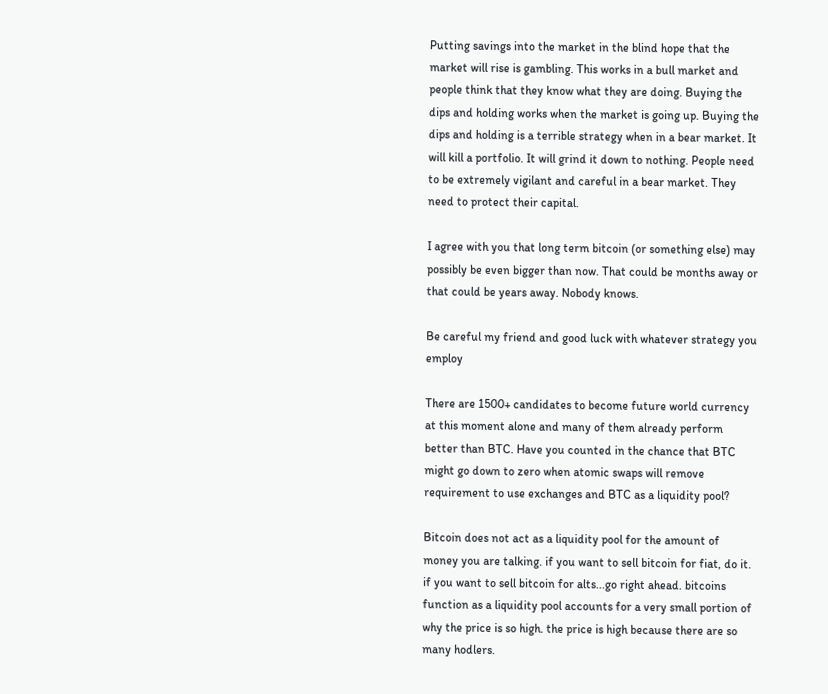Putting savings into the market in the blind hope that the market will rise is gambling. This works in a bull market and people think that they know what they are doing. Buying the dips and holding works when the market is going up. Buying the dips and holding is a terrible strategy when in a bear market. It will kill a portfolio. It will grind it down to nothing. People need to be extremely vigilant and careful in a bear market. They need to protect their capital.

I agree with you that long term bitcoin (or something else) may possibly be even bigger than now. That could be months away or that could be years away. Nobody knows.

Be careful my friend and good luck with whatever strategy you employ

There are 1500+ candidates to become future world currency at this moment alone and many of them already perform better than BTC. Have you counted in the chance that BTC might go down to zero when atomic swaps will remove requirement to use exchanges and BTC as a liquidity pool?

Bitcoin does not act as a liquidity pool for the amount of money you are talking. if you want to sell bitcoin for fiat, do it. if you want to sell bitcoin for alts...go right ahead. bitcoins function as a liquidity pool accounts for a very small portion of why the price is so high. the price is high because there are so many hodlers.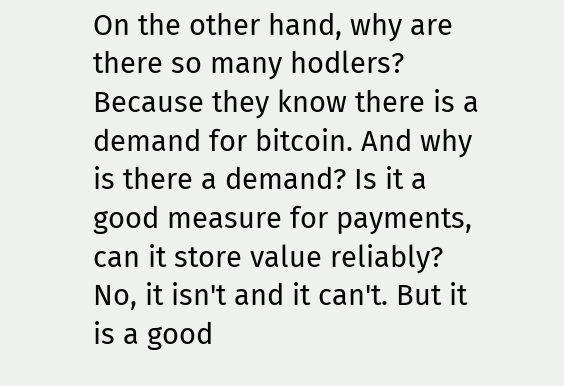On the other hand, why are there so many hodlers? Because they know there is a demand for bitcoin. And why is there a demand? Is it a good measure for payments, can it store value reliably? No, it isn't and it can't. But it is a good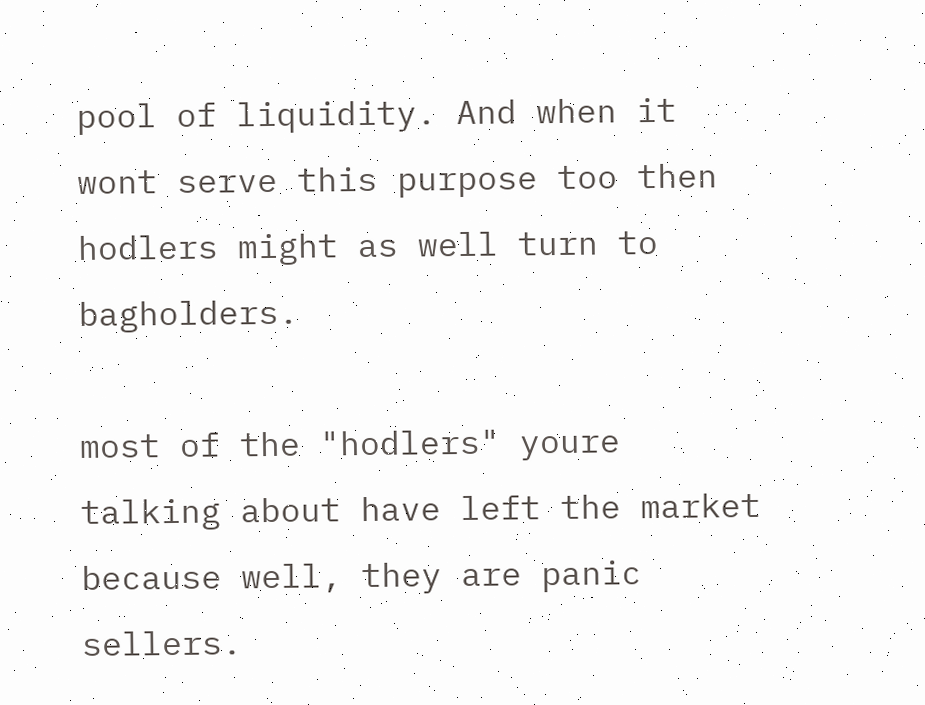pool of liquidity. And when it wont serve this purpose too then hodlers might as well turn to bagholders.

most of the "hodlers" youre talking about have left the market because well, they are panic sellers.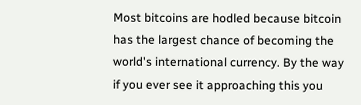Most bitcoins are hodled because bitcoin has the largest chance of becoming the world's international currency. By the way if you ever see it approaching this you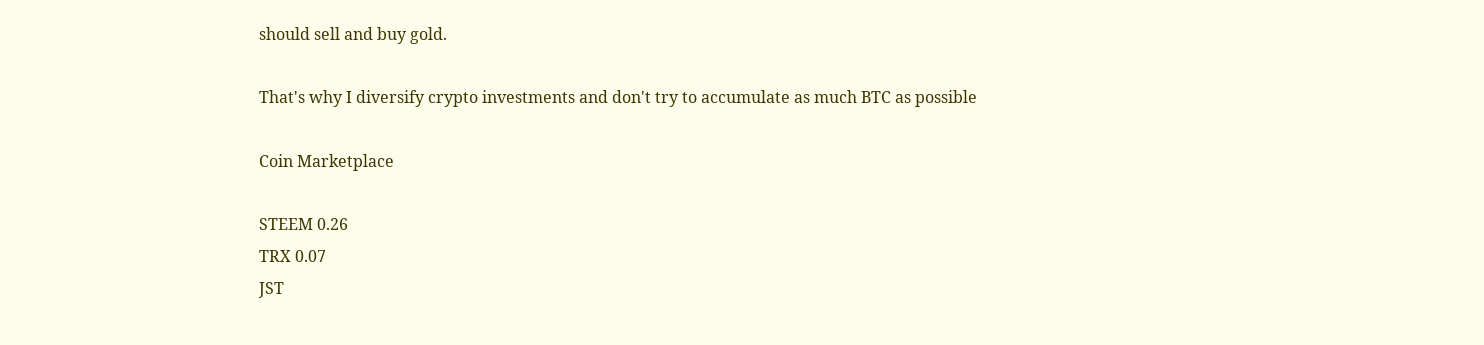should sell and buy gold.

That's why I diversify crypto investments and don't try to accumulate as much BTC as possible

Coin Marketplace

STEEM 0.26
TRX 0.07
JST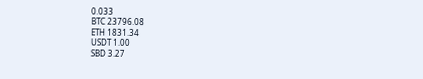0.033
BTC 23796.08
ETH 1831.34
USDT 1.00
SBD 3.27